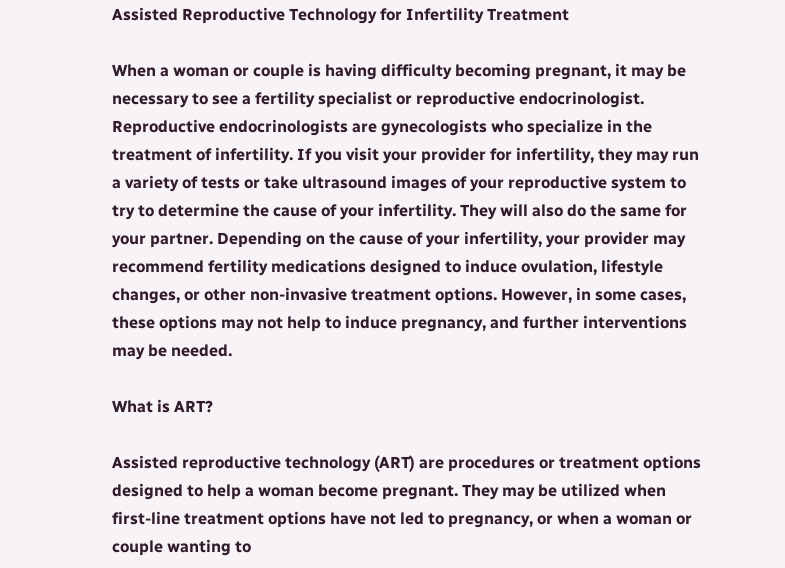Assisted Reproductive Technology for Infertility Treatment

When a woman or couple is having difficulty becoming pregnant, it may be necessary to see a fertility specialist or reproductive endocrinologist. Reproductive endocrinologists are gynecologists who specialize in the treatment of infertility. If you visit your provider for infertility, they may run a variety of tests or take ultrasound images of your reproductive system to try to determine the cause of your infertility. They will also do the same for your partner. Depending on the cause of your infertility, your provider may recommend fertility medications designed to induce ovulation, lifestyle changes, or other non-invasive treatment options. However, in some cases, these options may not help to induce pregnancy, and further interventions may be needed.

What is ART?

Assisted reproductive technology (ART) are procedures or treatment options designed to help a woman become pregnant. They may be utilized when first-line treatment options have not led to pregnancy, or when a woman or couple wanting to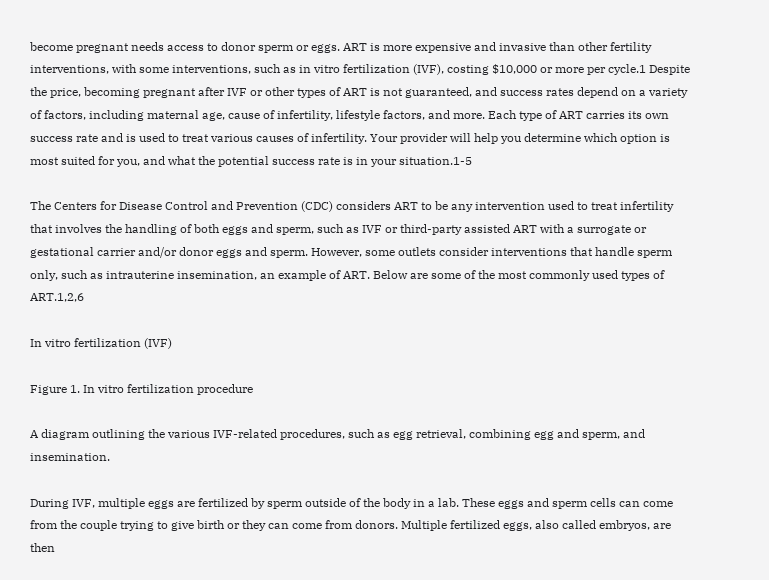become pregnant needs access to donor sperm or eggs. ART is more expensive and invasive than other fertility interventions, with some interventions, such as in vitro fertilization (IVF), costing $10,000 or more per cycle.1 Despite the price, becoming pregnant after IVF or other types of ART is not guaranteed, and success rates depend on a variety of factors, including maternal age, cause of infertility, lifestyle factors, and more. Each type of ART carries its own success rate and is used to treat various causes of infertility. Your provider will help you determine which option is most suited for you, and what the potential success rate is in your situation.1-5

The Centers for Disease Control and Prevention (CDC) considers ART to be any intervention used to treat infertility that involves the handling of both eggs and sperm, such as IVF or third-party assisted ART with a surrogate or gestational carrier and/or donor eggs and sperm. However, some outlets consider interventions that handle sperm only, such as intrauterine insemination, an example of ART. Below are some of the most commonly used types of ART.1,2,6

In vitro fertilization (IVF)

Figure 1. In vitro fertilization procedure

A diagram outlining the various IVF-related procedures, such as egg retrieval, combining egg and sperm, and insemination.

During IVF, multiple eggs are fertilized by sperm outside of the body in a lab. These eggs and sperm cells can come from the couple trying to give birth or they can come from donors. Multiple fertilized eggs, also called embryos, are then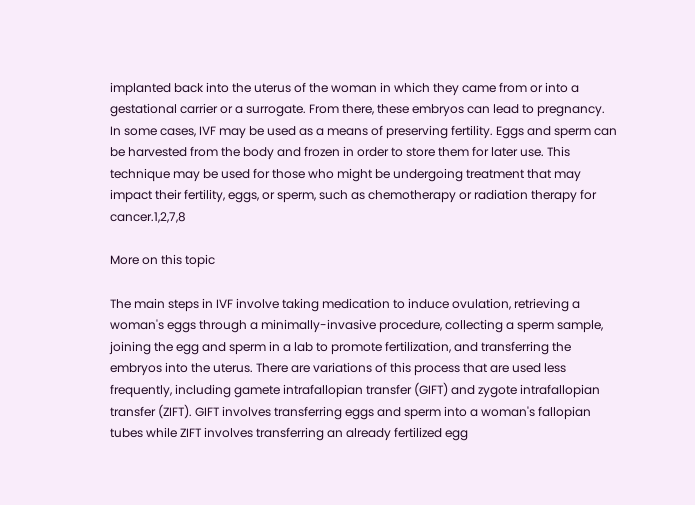implanted back into the uterus of the woman in which they came from or into a gestational carrier or a surrogate. From there, these embryos can lead to pregnancy. In some cases, IVF may be used as a means of preserving fertility. Eggs and sperm can be harvested from the body and frozen in order to store them for later use. This technique may be used for those who might be undergoing treatment that may impact their fertility, eggs, or sperm, such as chemotherapy or radiation therapy for cancer.1,2,7,8

More on this topic

The main steps in IVF involve taking medication to induce ovulation, retrieving a woman's eggs through a minimally-invasive procedure, collecting a sperm sample, joining the egg and sperm in a lab to promote fertilization, and transferring the embryos into the uterus. There are variations of this process that are used less frequently, including gamete intrafallopian transfer (GIFT) and zygote intrafallopian transfer (ZIFT). GIFT involves transferring eggs and sperm into a woman's fallopian tubes while ZIFT involves transferring an already fertilized egg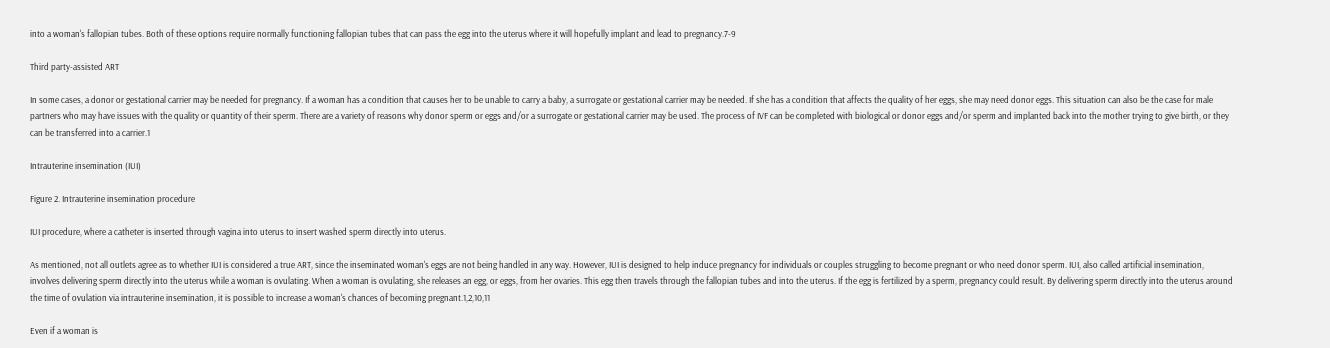into a woman's fallopian tubes. Both of these options require normally functioning fallopian tubes that can pass the egg into the uterus where it will hopefully implant and lead to pregnancy.7-9

Third party-assisted ART

In some cases, a donor or gestational carrier may be needed for pregnancy. If a woman has a condition that causes her to be unable to carry a baby, a surrogate or gestational carrier may be needed. If she has a condition that affects the quality of her eggs, she may need donor eggs. This situation can also be the case for male partners who may have issues with the quality or quantity of their sperm. There are a variety of reasons why donor sperm or eggs and/or a surrogate or gestational carrier may be used. The process of IVF can be completed with biological or donor eggs and/or sperm and implanted back into the mother trying to give birth, or they can be transferred into a carrier.1

Intrauterine insemination (IUI)

Figure 2. Intrauterine insemination procedure

IUI procedure, where a catheter is inserted through vagina into uterus to insert washed sperm directly into uterus.

As mentioned, not all outlets agree as to whether IUI is considered a true ART, since the inseminated woman's eggs are not being handled in any way. However, IUI is designed to help induce pregnancy for individuals or couples struggling to become pregnant or who need donor sperm. IUI, also called artificial insemination, involves delivering sperm directly into the uterus while a woman is ovulating. When a woman is ovulating, she releases an egg, or eggs, from her ovaries. This egg then travels through the fallopian tubes and into the uterus. If the egg is fertilized by a sperm, pregnancy could result. By delivering sperm directly into the uterus around the time of ovulation via intrauterine insemination, it is possible to increase a woman's chances of becoming pregnant.1,2,10,11

Even if a woman is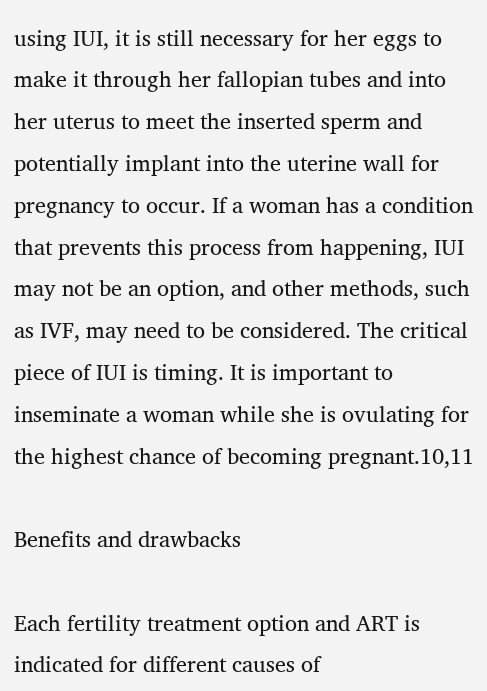using IUI, it is still necessary for her eggs to make it through her fallopian tubes and into her uterus to meet the inserted sperm and potentially implant into the uterine wall for pregnancy to occur. If a woman has a condition that prevents this process from happening, IUI may not be an option, and other methods, such as IVF, may need to be considered. The critical piece of IUI is timing. It is important to inseminate a woman while she is ovulating for the highest chance of becoming pregnant.10,11

Benefits and drawbacks

Each fertility treatment option and ART is indicated for different causes of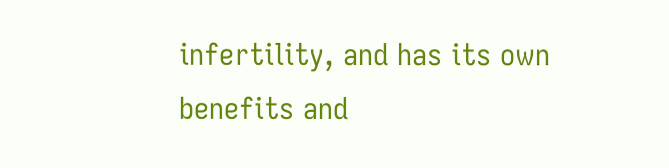infertility, and has its own benefits and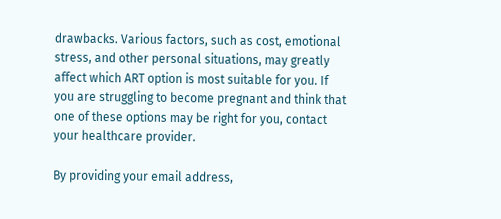drawbacks. Various factors, such as cost, emotional stress, and other personal situations, may greatly affect which ART option is most suitable for you. If you are struggling to become pregnant and think that one of these options may be right for you, contact your healthcare provider.

By providing your email address,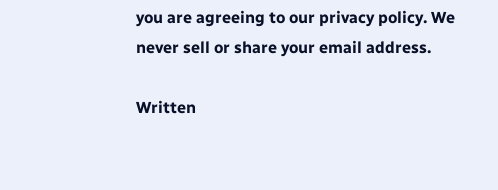you are agreeing to our privacy policy. We never sell or share your email address.

Written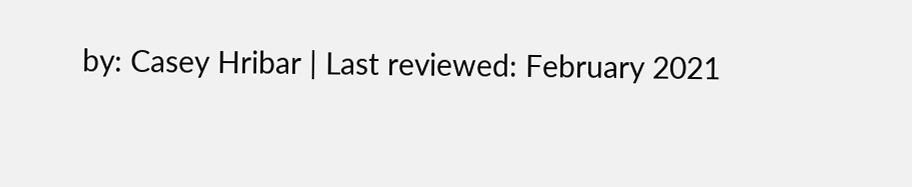by: Casey Hribar | Last reviewed: February 2021